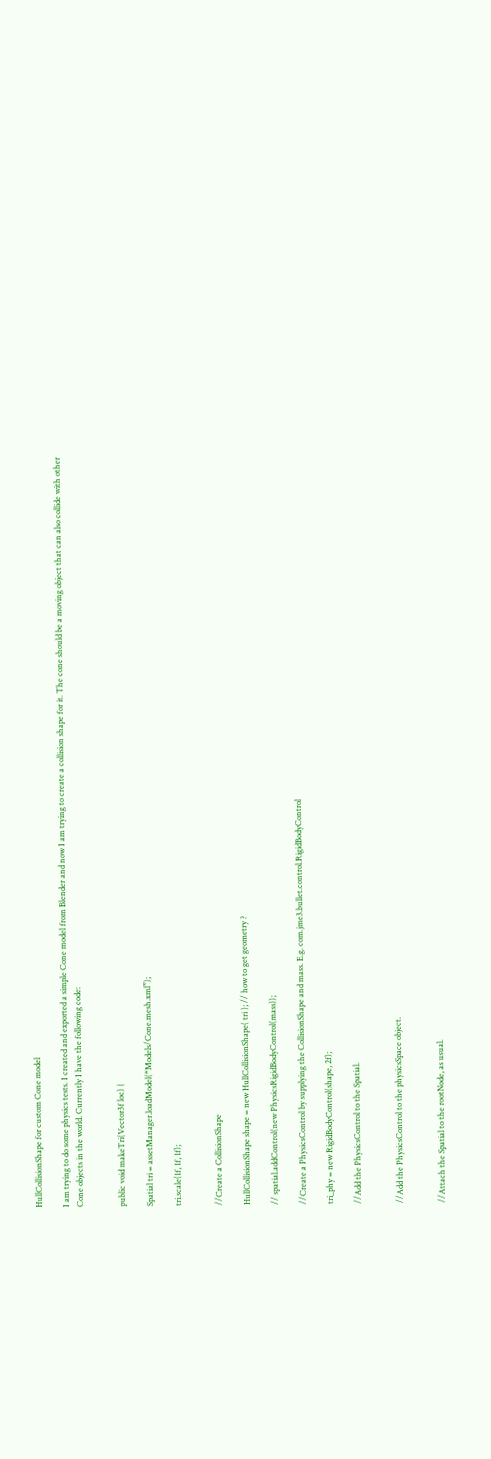HullCollisionShape for custom Cone model

I am trying to do some physics tests. I created and exported a simple Cone model from Blender and now I am trying to create a collision shape for it. The cone should be a moving object that can also collide with other Cone objects in the world. Currently I have the following code:


public void makeTri(Vector3f loc) {

Spatial tri = assetManager.loadModel(“Models/Cone.mesh.xml”);

tri.scale(1f, 1f, 1f);


//Create a CollisionShape

HullCollisionShape shape = new HullCollisionShape( tri ); // how to get geometry ?

// spatial.addControl(new PhysicsRigidBodyControl(mass));

//Create a PhysicsControl by supplying the CollisionShape and mass. E.g. com.jme3.bullet.control.RigidBodyControl

tri_phy = new RigidBodyControl(shape, 2f);

//Add the PhysicsControl to the Spatial.


//Add the PhysicsControl to the physicsSpace object.


//Attach the Spatial to the rootNode, as usual.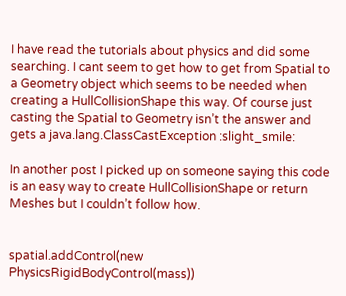I have read the tutorials about physics and did some searching. I cant seem to get how to get from Spatial to a Geometry object which seems to be needed when creating a HullCollisionShape this way. Of course just casting the Spatial to Geometry isn’t the answer and gets a java.lang.ClassCastException :slight_smile:

In another post I picked up on someone saying this code is an easy way to create HullCollisionShape or return Meshes but I couldn’t follow how.


spatial.addControl(new PhysicsRigidBodyControl(mass))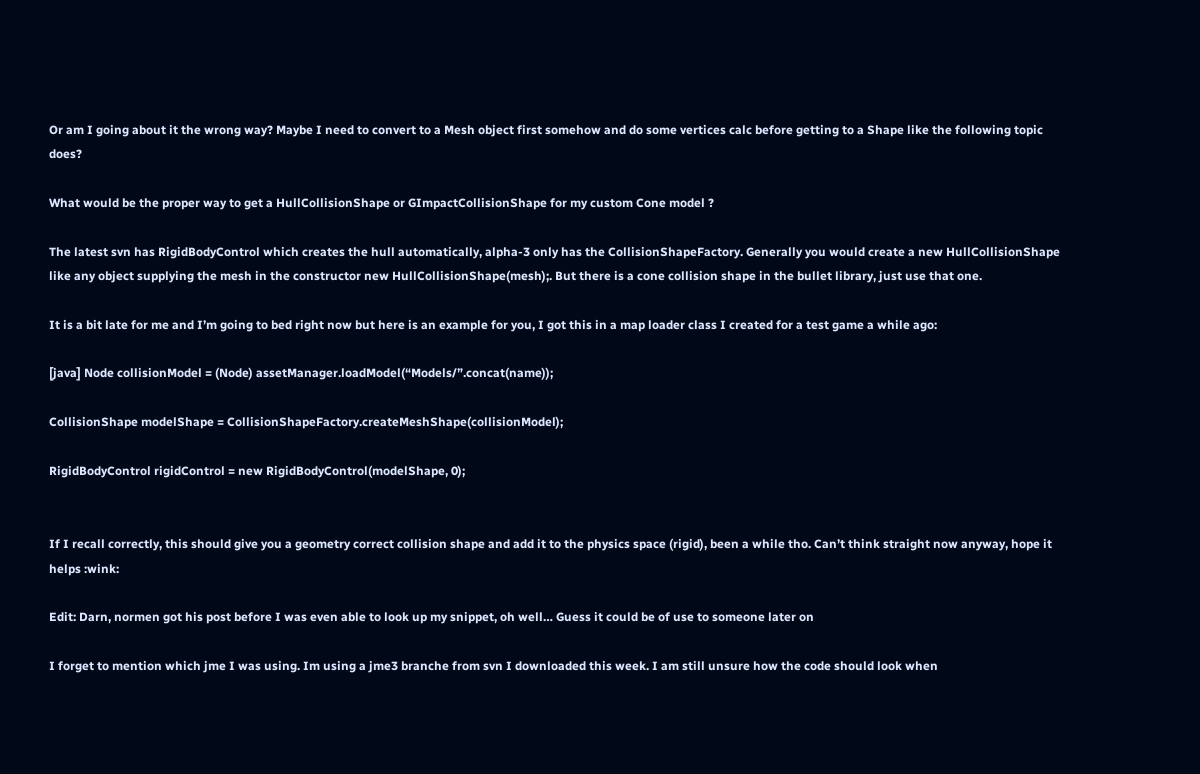Or am I going about it the wrong way? Maybe I need to convert to a Mesh object first somehow and do some vertices calc before getting to a Shape like the following topic does?

What would be the proper way to get a HullCollisionShape or GImpactCollisionShape for my custom Cone model ?

The latest svn has RigidBodyControl which creates the hull automatically, alpha-3 only has the CollisionShapeFactory. Generally you would create a new HullCollisionShape like any object supplying the mesh in the constructor new HullCollisionShape(mesh);. But there is a cone collision shape in the bullet library, just use that one.

It is a bit late for me and I’m going to bed right now but here is an example for you, I got this in a map loader class I created for a test game a while ago:

[java] Node collisionModel = (Node) assetManager.loadModel(“Models/”.concat(name));

CollisionShape modelShape = CollisionShapeFactory.createMeshShape(collisionModel);

RigidBodyControl rigidControl = new RigidBodyControl(modelShape, 0);


If I recall correctly, this should give you a geometry correct collision shape and add it to the physics space (rigid), been a while tho. Can’t think straight now anyway, hope it helps :wink:

Edit: Darn, normen got his post before I was even able to look up my snippet, oh well… Guess it could be of use to someone later on

I forget to mention which jme I was using. Im using a jme3 branche from svn I downloaded this week. I am still unsure how the code should look when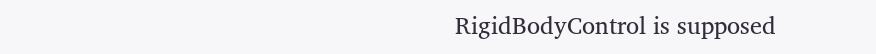RigidBodyControl is supposed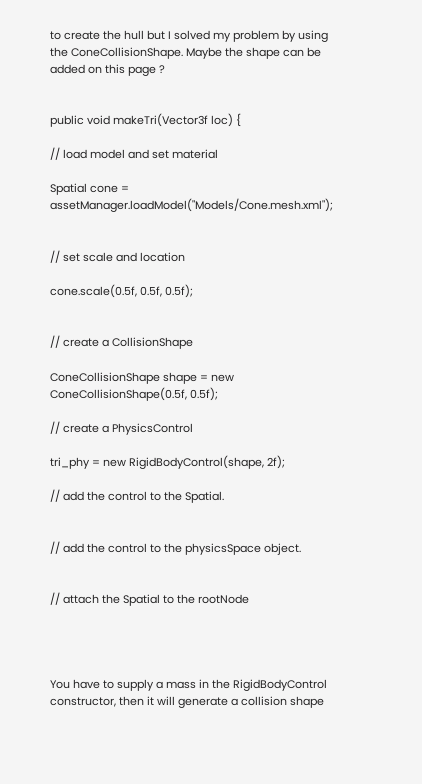to create the hull but I solved my problem by using the ConeCollisionShape. Maybe the shape can be added on this page ?


public void makeTri(Vector3f loc) {

// load model and set material

Spatial cone = assetManager.loadModel("Models/Cone.mesh.xml");


// set scale and location

cone.scale(0.5f, 0.5f, 0.5f);


// create a CollisionShape

ConeCollisionShape shape = new ConeCollisionShape(0.5f, 0.5f);

// create a PhysicsControl

tri_phy = new RigidBodyControl(shape, 2f);

// add the control to the Spatial.


// add the control to the physicsSpace object.


// attach the Spatial to the rootNode




You have to supply a mass in the RigidBodyControl constructor, then it will generate a collision shape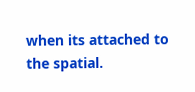when its attached to the spatial.